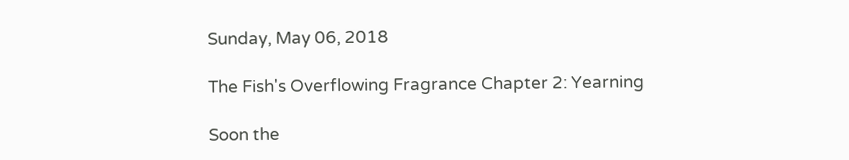Sunday, May 06, 2018

The Fish's Overflowing Fragrance Chapter 2: Yearning

Soon the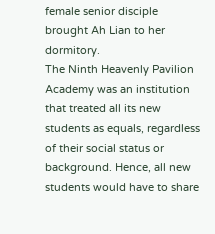female senior disciple brought Ah Lian to her dormitory.
The Ninth Heavenly Pavilion Academy was an institution that treated all its new students as equals, regardless of their social status or background. Hence, all new students would have to share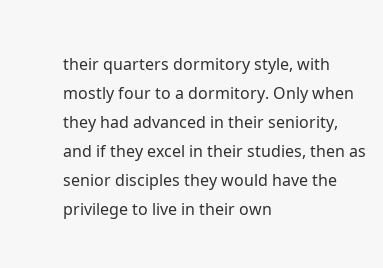their quarters dormitory style, with mostly four to a dormitory. Only when they had advanced in their seniority,  and if they excel in their studies, then as senior disciples they would have the privilege to live in their own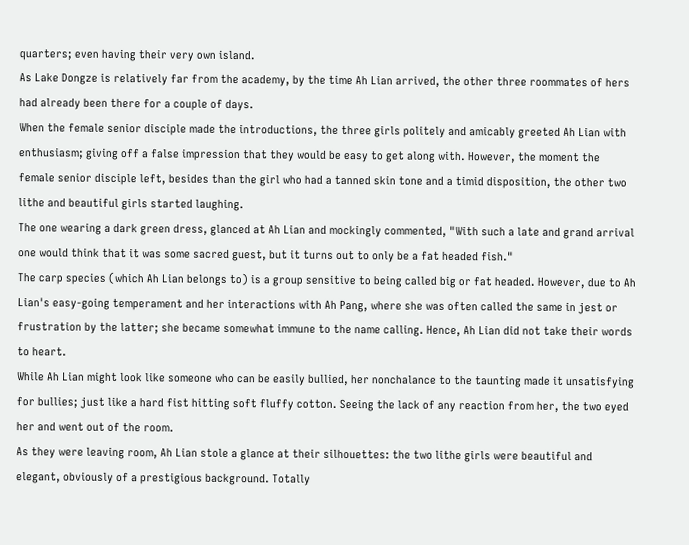quarters; even having their very own island.
As Lake Dongze is relatively far from the academy, by the time Ah Lian arrived, the other three roommates of hers had already been there for a couple of days.
When the female senior disciple made the introductions, the three girls politely and amicably greeted Ah Lian with enthusiasm; giving off a false impression that they would be easy to get along with. However, the moment the  female senior disciple left, besides than the girl who had a tanned skin tone and a timid disposition, the other two lithe and beautiful girls started laughing.
The one wearing a dark green dress, glanced at Ah Lian and mockingly commented, "With such a late and grand arrival one would think that it was some sacred guest, but it turns out to only be a fat headed fish."
The carp species (which Ah Lian belongs to) is a group sensitive to being called big or fat headed. However, due to Ah Lian's easy-going temperament and her interactions with Ah Pang, where she was often called the same in jest or frustration by the latter; she became somewhat immune to the name calling. Hence, Ah Lian did not take their words to heart.
While Ah Lian might look like someone who can be easily bullied, her nonchalance to the taunting made it unsatisfying for bullies; just like a hard fist hitting soft fluffy cotton. Seeing the lack of any reaction from her, the two eyed her and went out of the room.
As they were leaving room, Ah Lian stole a glance at their silhouettes: the two lithe girls were beautiful and elegant, obviously of a prestigious background. Totally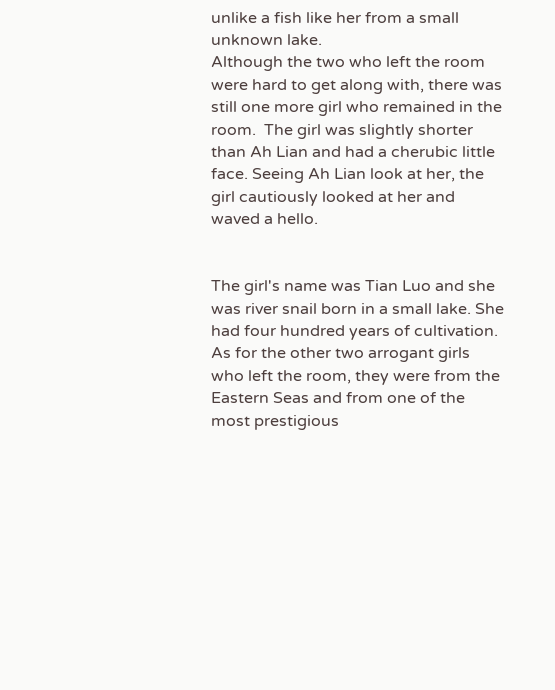unlike a fish like her from a small unknown lake.
Although the two who left the room were hard to get along with, there was still one more girl who remained in the room.  The girl was slightly shorter than Ah Lian and had a cherubic little face. Seeing Ah Lian look at her, the girl cautiously looked at her and waved a hello.


The girl's name was Tian Luo and she was river snail born in a small lake. She had four hundred years of cultivation. As for the other two arrogant girls who left the room, they were from the Eastern Seas and from one of the most prestigious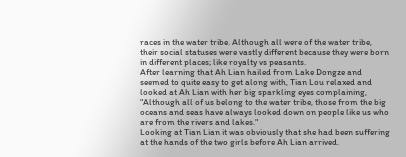races in the water tribe. Although all were of the water tribe, their social statuses were vastly different because they were born in different places; like royalty vs peasants.
After learning that Ah Lian hailed from Lake Dongze and seemed to quite easy to get along with, Tian Lou relaxed and looked at Ah Lian with her big sparkling eyes complaining, "Although all of us belong to the water tribe, those from the big oceans and seas have always looked down on people like us who are from the rivers and lakes."
Looking at Tian Lian it was obviously that she had been suffering at the hands of the two girls before Ah Lian arrived.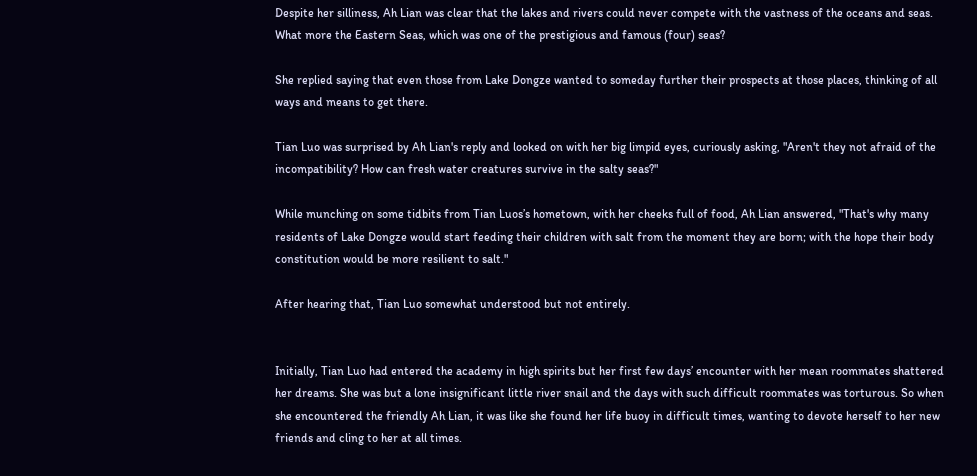Despite her silliness, Ah Lian was clear that the lakes and rivers could never compete with the vastness of the oceans and seas. What more the Eastern Seas, which was one of the prestigious and famous (four) seas?

She replied saying that even those from Lake Dongze wanted to someday further their prospects at those places, thinking of all ways and means to get there.

Tian Luo was surprised by Ah Lian's reply and looked on with her big limpid eyes, curiously asking, "Aren't they not afraid of the incompatibility? How can fresh water creatures survive in the salty seas?"

While munching on some tidbits from Tian Luos’s hometown, with her cheeks full of food, Ah Lian answered, "That's why many residents of Lake Dongze would start feeding their children with salt from the moment they are born; with the hope their body constitution would be more resilient to salt."

After hearing that, Tian Luo somewhat understood but not entirely.


Initially, Tian Luo had entered the academy in high spirits but her first few days’ encounter with her mean roommates shattered her dreams. She was but a lone insignificant little river snail and the days with such difficult roommates was torturous. So when she encountered the friendly Ah Lian, it was like she found her life buoy in difficult times, wanting to devote herself to her new friends and cling to her at all times.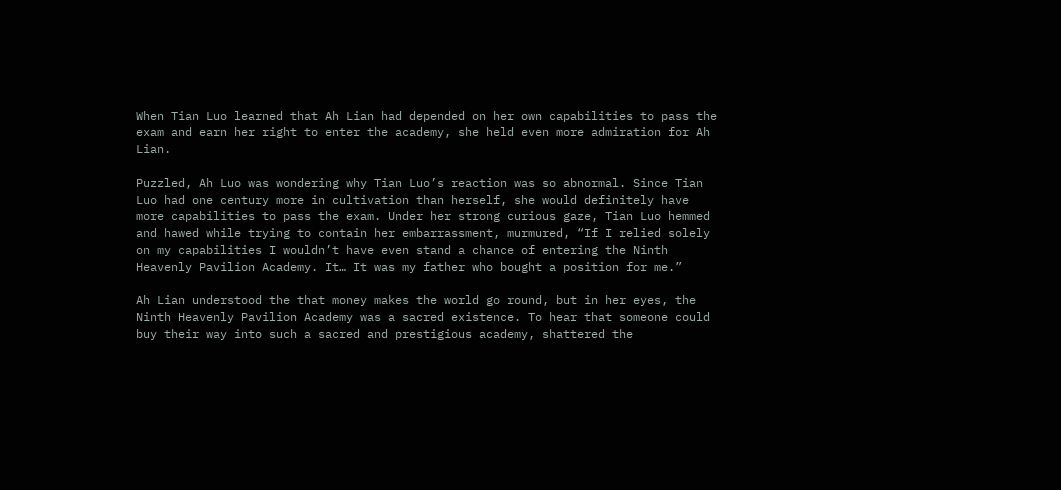When Tian Luo learned that Ah Lian had depended on her own capabilities to pass the exam and earn her right to enter the academy, she held even more admiration for Ah Lian.

Puzzled, Ah Luo was wondering why Tian Luo’s reaction was so abnormal. Since Tian Luo had one century more in cultivation than herself, she would definitely have more capabilities to pass the exam. Under her strong curious gaze, Tian Luo hemmed and hawed while trying to contain her embarrassment, murmured, “If I relied solely on my capabilities I wouldn’t have even stand a chance of entering the Ninth Heavenly Pavilion Academy. It… It was my father who bought a position for me.”

Ah Lian understood the that money makes the world go round, but in her eyes, the Ninth Heavenly Pavilion Academy was a sacred existence. To hear that someone could buy their way into such a sacred and prestigious academy, shattered the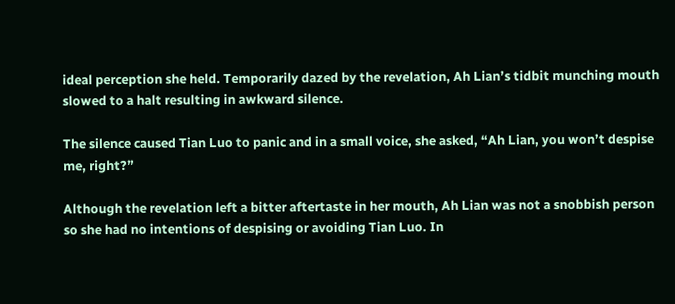ideal perception she held. Temporarily dazed by the revelation, Ah Lian’s tidbit munching mouth slowed to a halt resulting in awkward silence.

The silence caused Tian Luo to panic and in a small voice, she asked, “Ah Lian, you won’t despise me, right?”

Although the revelation left a bitter aftertaste in her mouth, Ah Lian was not a snobbish person so she had no intentions of despising or avoiding Tian Luo. In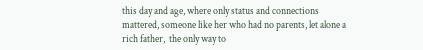this day and age, where only status and connections mattered, someone like her who had no parents, let alone a rich father,  the only way to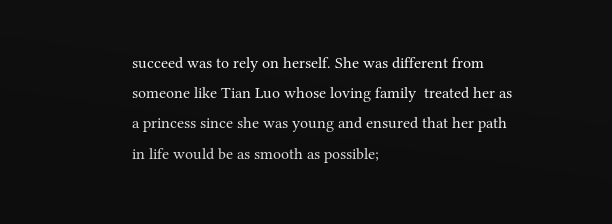succeed was to rely on herself. She was different from someone like Tian Luo whose loving family  treated her as a princess since she was young and ensured that her path in life would be as smooth as possible;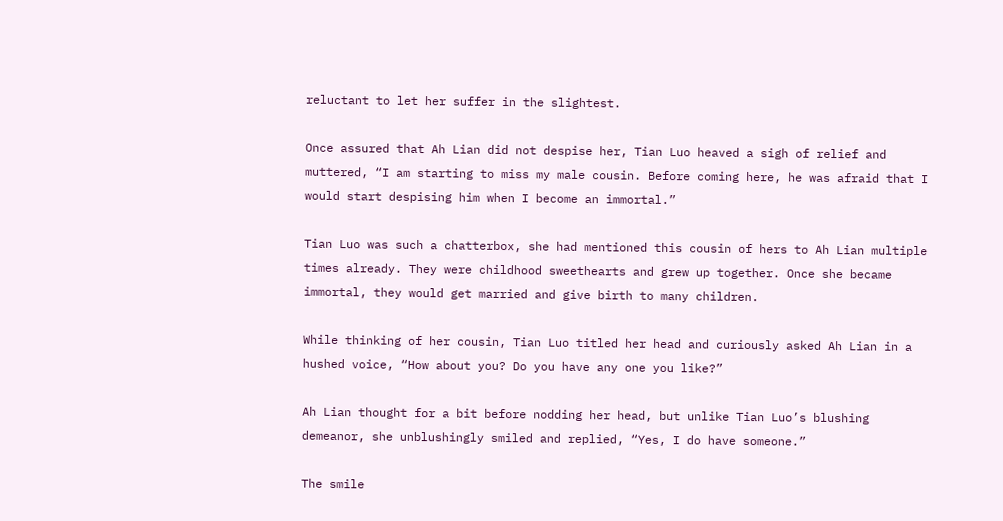reluctant to let her suffer in the slightest.

Once assured that Ah Lian did not despise her, Tian Luo heaved a sigh of relief and muttered, “I am starting to miss my male cousin. Before coming here, he was afraid that I would start despising him when I become an immortal.”

Tian Luo was such a chatterbox, she had mentioned this cousin of hers to Ah Lian multiple times already. They were childhood sweethearts and grew up together. Once she became immortal, they would get married and give birth to many children.

While thinking of her cousin, Tian Luo titled her head and curiously asked Ah Lian in a hushed voice, “How about you? Do you have any one you like?”

Ah Lian thought for a bit before nodding her head, but unlike Tian Luo’s blushing demeanor, she unblushingly smiled and replied, “Yes, I do have someone.”

The smile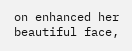on enhanced her beautiful face,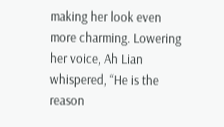making her look even more charming. Lowering her voice, Ah Lian whispered, “He is the reason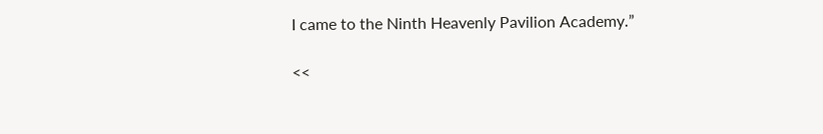I came to the Ninth Heavenly Pavilion Academy.”

<<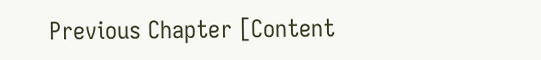Previous Chapter [Content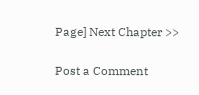Page] Next Chapter >>


Post a Comment